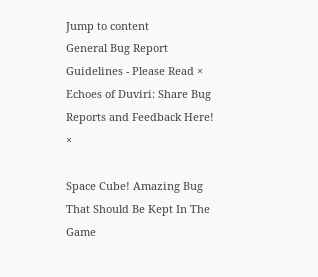Jump to content
General Bug Report Guidelines - Please Read ×
Echoes of Duviri: Share Bug Reports and Feedback Here! ×

Space Cube! Amazing Bug That Should Be Kept In The Game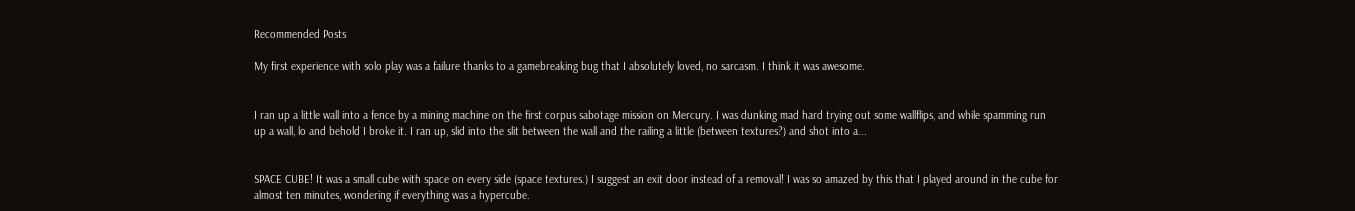Recommended Posts

My first experience with solo play was a failure thanks to a gamebreaking bug that I absolutely loved, no sarcasm. I think it was awesome.


I ran up a little wall into a fence by a mining machine on the first corpus sabotage mission on Mercury. I was dunking mad hard trying out some wallflips, and while spamming run up a wall, lo and behold I broke it. I ran up, slid into the slit between the wall and the railing a little (between textures?) and shot into a...


SPACE CUBE! It was a small cube with space on every side (space textures.) I suggest an exit door instead of a removal! I was so amazed by this that I played around in the cube for almost ten minutes, wondering if everything was a hypercube.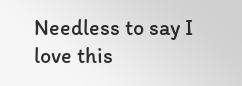Needless to say I love this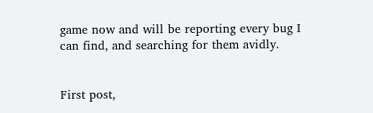game now and will be reporting every bug I can find, and searching for them avidly.


First post,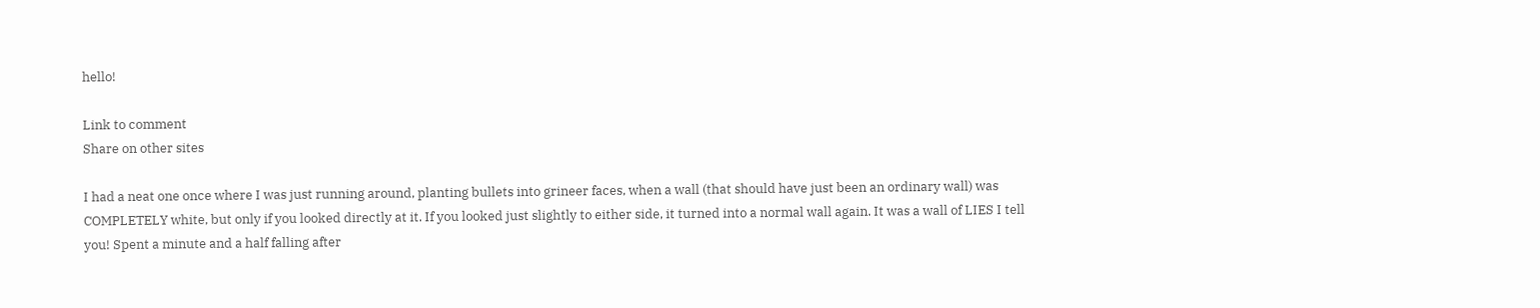hello!

Link to comment
Share on other sites

I had a neat one once where I was just running around, planting bullets into grineer faces, when a wall (that should have just been an ordinary wall) was COMPLETELY white, but only if you looked directly at it. If you looked just slightly to either side, it turned into a normal wall again. It was a wall of LIES I tell you! Spent a minute and a half falling after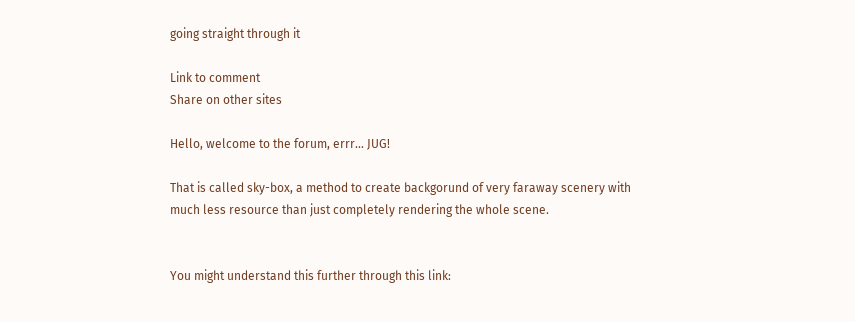going straight through it

Link to comment
Share on other sites

Hello, welcome to the forum, errr... JUG!

That is called sky-box, a method to create backgorund of very faraway scenery with much less resource than just completely rendering the whole scene.


You might understand this further through this link: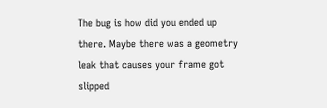The bug is how did you ended up there. Maybe there was a geometry leak that causes your frame got slipped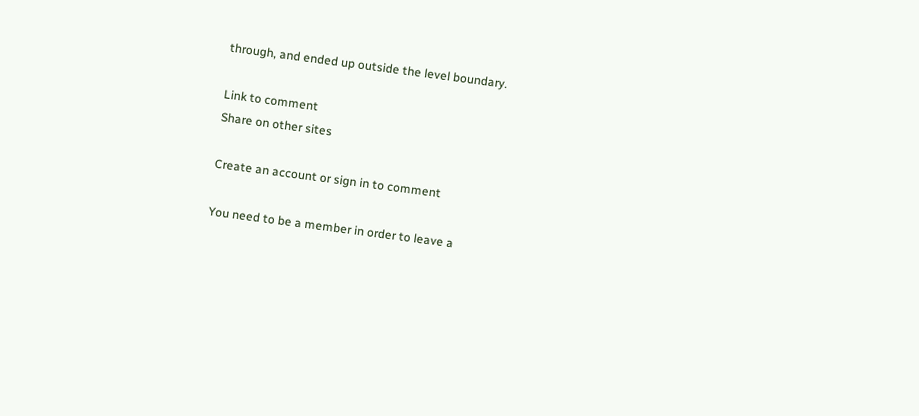through, and ended up outside the level boundary.

Link to comment
Share on other sites

Create an account or sign in to comment

You need to be a member in order to leave a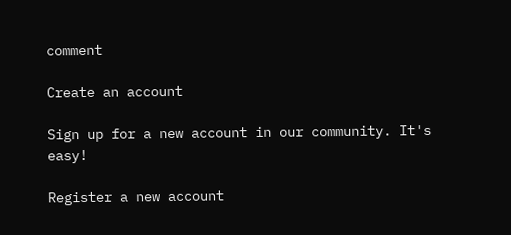comment

Create an account

Sign up for a new account in our community. It's easy!

Register a new account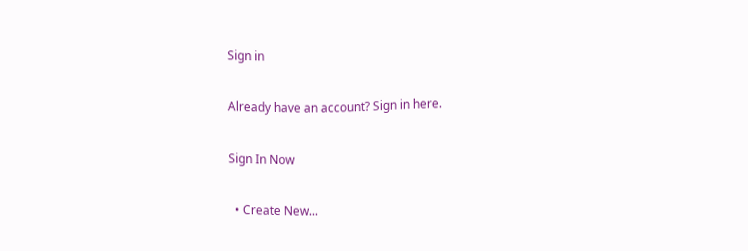Sign in

Already have an account? Sign in here.

Sign In Now

  • Create New...